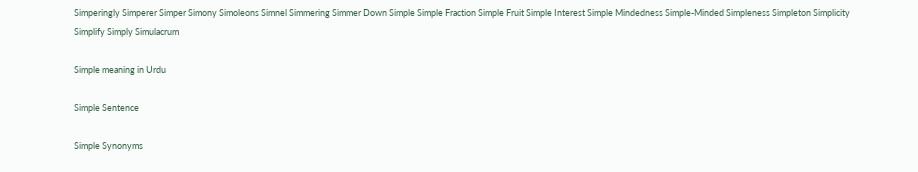Simperingly Simperer Simper Simony Simoleons Simnel Simmering Simmer Down Simple Simple Fraction Simple Fruit Simple Interest Simple Mindedness Simple-Minded Simpleness Simpleton Simplicity Simplify Simply Simulacrum

Simple meaning in Urdu

Simple Sentence

Simple Synonyms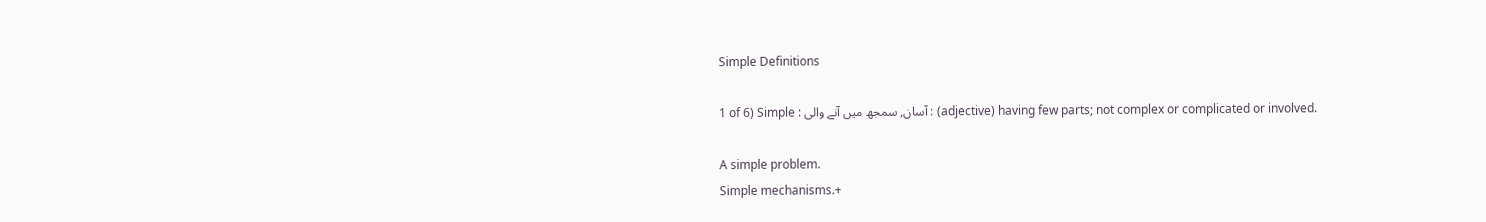Simple Definitions

1 of 6) Simple : آسان, سمجھ میں آنے والی : (adjective) having few parts; not complex or complicated or involved.

A simple problem.
Simple mechanisms.+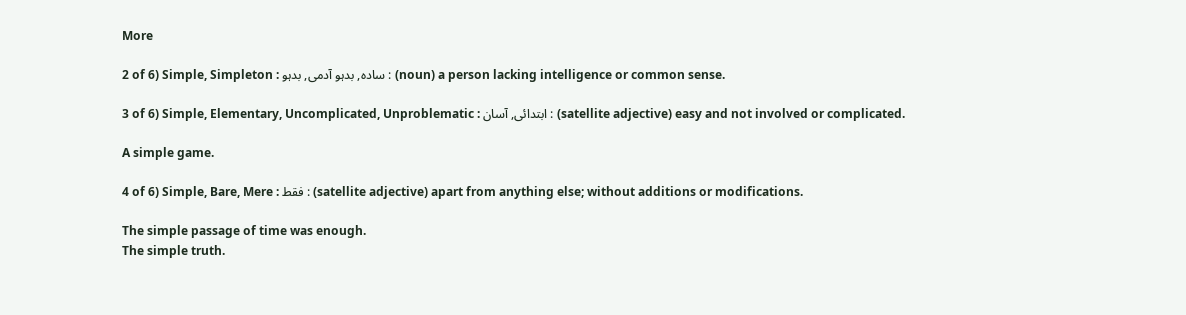More

2 of 6) Simple, Simpleton : سادہ, بدہو آدمی, بدہو : (noun) a person lacking intelligence or common sense.

3 of 6) Simple, Elementary, Uncomplicated, Unproblematic : ابتدائی, آسان : (satellite adjective) easy and not involved or complicated.

A simple game.

4 of 6) Simple, Bare, Mere : فقط : (satellite adjective) apart from anything else; without additions or modifications.

The simple passage of time was enough.
The simple truth.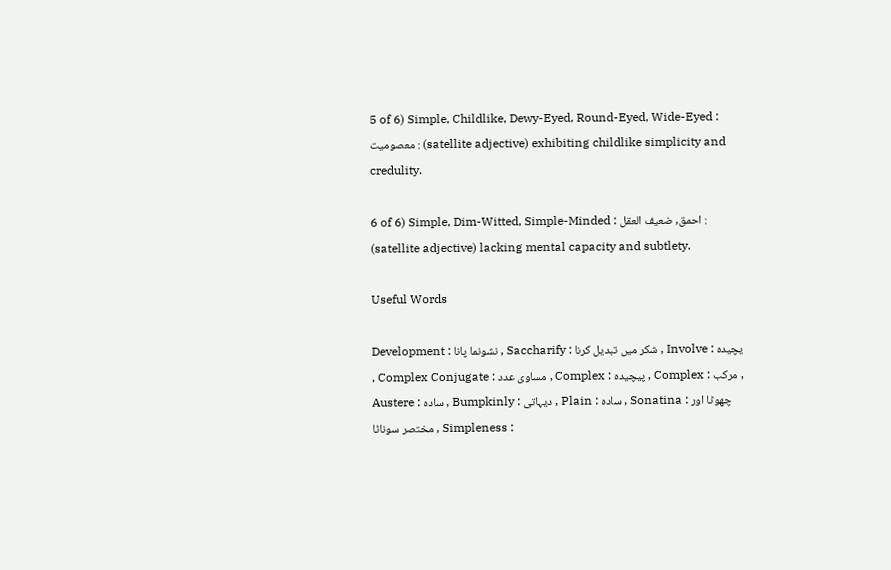5 of 6) Simple, Childlike, Dewy-Eyed, Round-Eyed, Wide-Eyed : معصومیت : (satellite adjective) exhibiting childlike simplicity and credulity.

6 of 6) Simple, Dim-Witted, Simple-Minded : احمق, ضعیف العقل : (satellite adjective) lacking mental capacity and subtlety.

Useful Words

Development : نشونما پانا , Saccharify : شکر میں تبدیل کرنا , Involve : یچیدہ , Complex Conjugate : مساوی عدد , Complex : پیچیدہ , Complex : مرکب , Austere : سادہ , Bumpkinly : دیہاتی , Plain : سادہ , Sonatina : چھوٹا اور مختصر سوناٹا , Simpleness :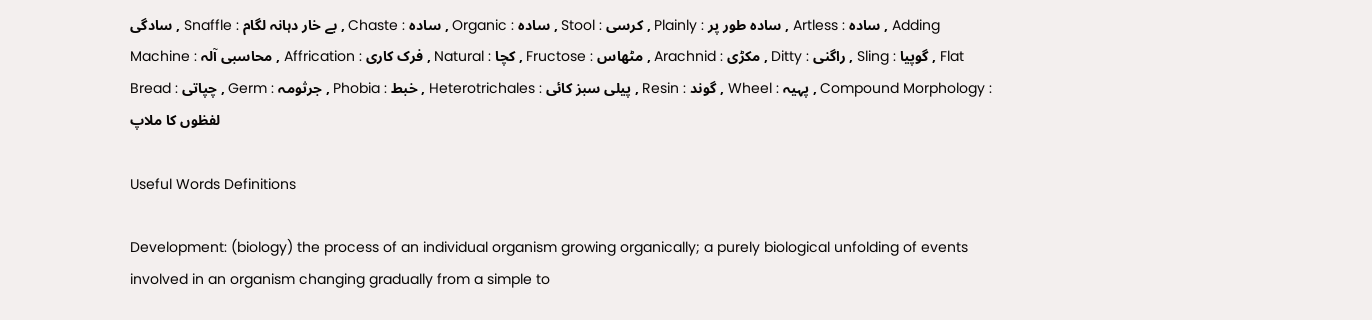سادگی , Snaffle : بے خار دہانہ لگام , Chaste : سادہ , Organic : سادہ , Stool : کرسی , Plainly : سادہ طور پر , Artless : سادہ , Adding Machine : محاسبی آلہ , Affrication : فرک کاری , Natural : کچا , Fructose : مٹھاس , Arachnid : مکڑی , Ditty : راگنی , Sling : گوپیا , Flat Bread : چپاتی , Germ : جرثومہ , Phobia : خبط , Heterotrichales : پیلی سبز کائی , Resin : گوند , Wheel : پہیہ , Compound Morphology : لفظوں کا ملاپ

Useful Words Definitions

Development: (biology) the process of an individual organism growing organically; a purely biological unfolding of events involved in an organism changing gradually from a simple to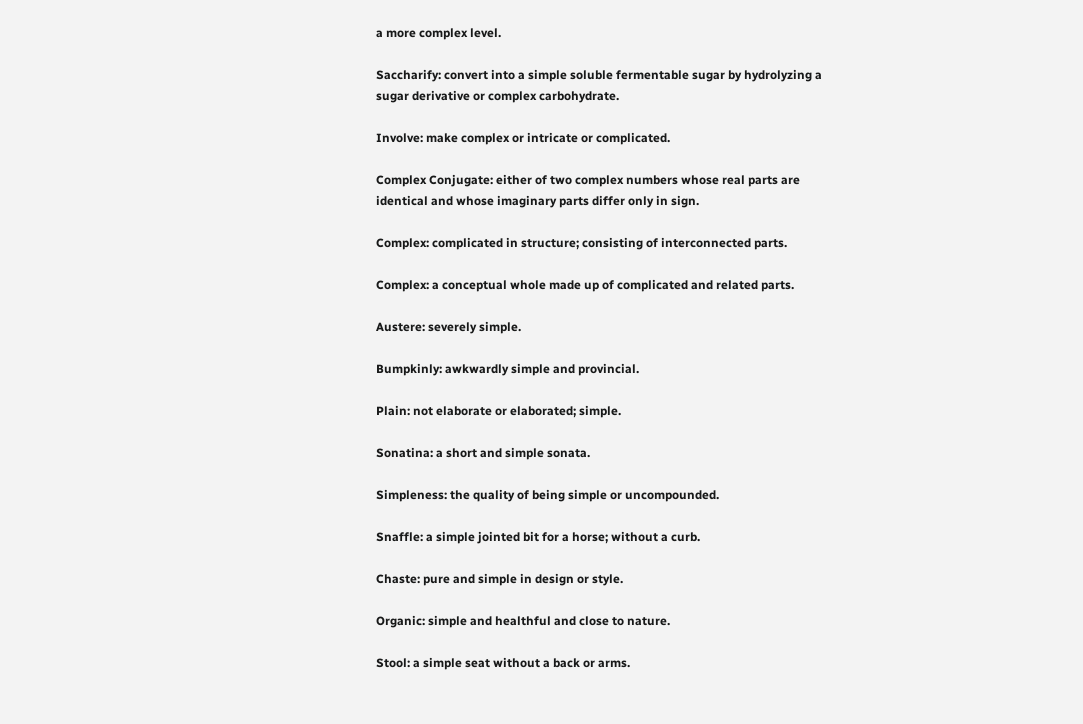a more complex level.

Saccharify: convert into a simple soluble fermentable sugar by hydrolyzing a sugar derivative or complex carbohydrate.

Involve: make complex or intricate or complicated.

Complex Conjugate: either of two complex numbers whose real parts are identical and whose imaginary parts differ only in sign.

Complex: complicated in structure; consisting of interconnected parts.

Complex: a conceptual whole made up of complicated and related parts.

Austere: severely simple.

Bumpkinly: awkwardly simple and provincial.

Plain: not elaborate or elaborated; simple.

Sonatina: a short and simple sonata.

Simpleness: the quality of being simple or uncompounded.

Snaffle: a simple jointed bit for a horse; without a curb.

Chaste: pure and simple in design or style.

Organic: simple and healthful and close to nature.

Stool: a simple seat without a back or arms.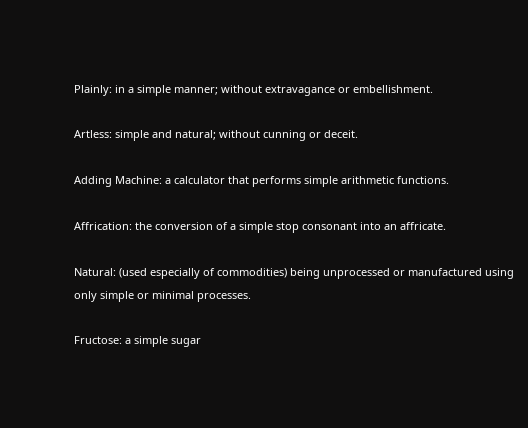Plainly: in a simple manner; without extravagance or embellishment.

Artless: simple and natural; without cunning or deceit.

Adding Machine: a calculator that performs simple arithmetic functions.

Affrication: the conversion of a simple stop consonant into an affricate.

Natural: (used especially of commodities) being unprocessed or manufactured using only simple or minimal processes.

Fructose: a simple sugar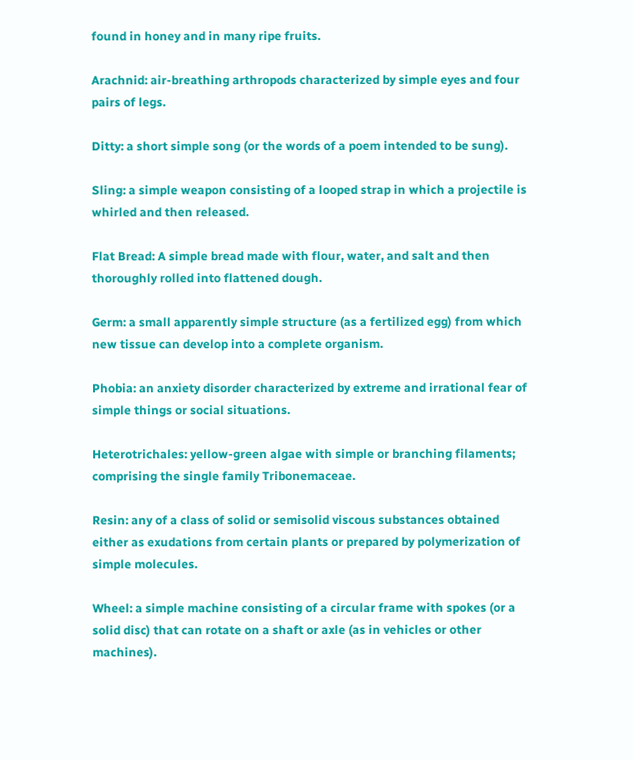found in honey and in many ripe fruits.

Arachnid: air-breathing arthropods characterized by simple eyes and four pairs of legs.

Ditty: a short simple song (or the words of a poem intended to be sung).

Sling: a simple weapon consisting of a looped strap in which a projectile is whirled and then released.

Flat Bread: A simple bread made with flour, water, and salt and then thoroughly rolled into flattened dough.

Germ: a small apparently simple structure (as a fertilized egg) from which new tissue can develop into a complete organism.

Phobia: an anxiety disorder characterized by extreme and irrational fear of simple things or social situations.

Heterotrichales: yellow-green algae with simple or branching filaments; comprising the single family Tribonemaceae.

Resin: any of a class of solid or semisolid viscous substances obtained either as exudations from certain plants or prepared by polymerization of simple molecules.

Wheel: a simple machine consisting of a circular frame with spokes (or a solid disc) that can rotate on a shaft or axle (as in vehicles or other machines).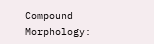Compound Morphology: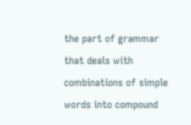the part of grammar that deals with combinations of simple words into compound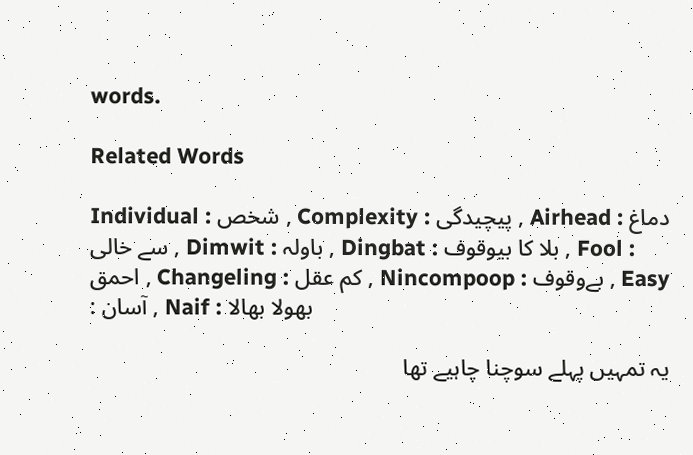words.

Related Words

Individual : شخص , Complexity : پیچیدگی , Airhead : دماغ سے خالی , Dimwit : باولہ , Dingbat : بلا کا بیوقوف , Fool : احمق , Changeling : کم عقل , Nincompoop : بےوقوف , Easy : آسان , Naif : بھولا بھالا

یہ تمہیں پہلے سوچنا چاہیے تھا